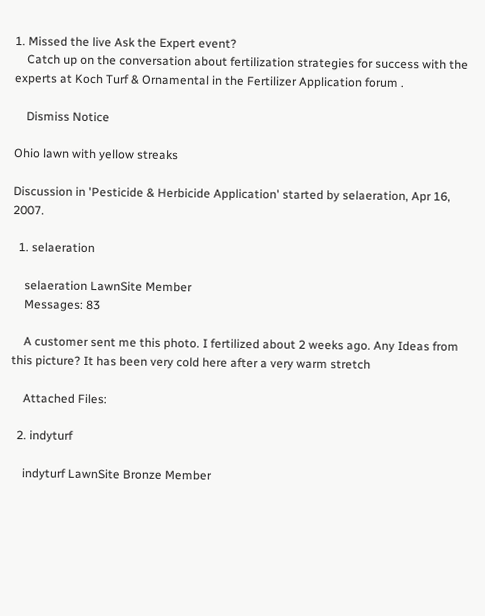1. Missed the live Ask the Expert event?
    Catch up on the conversation about fertilization strategies for success with the experts at Koch Turf & Ornamental in the Fertilizer Application forum .

    Dismiss Notice

Ohio lawn with yellow streaks

Discussion in 'Pesticide & Herbicide Application' started by selaeration, Apr 16, 2007.

  1. selaeration

    selaeration LawnSite Member
    Messages: 83

    A customer sent me this photo. I fertilized about 2 weeks ago. Any Ideas from this picture? It has been very cold here after a very warm stretch

    Attached Files:

  2. indyturf

    indyturf LawnSite Bronze Member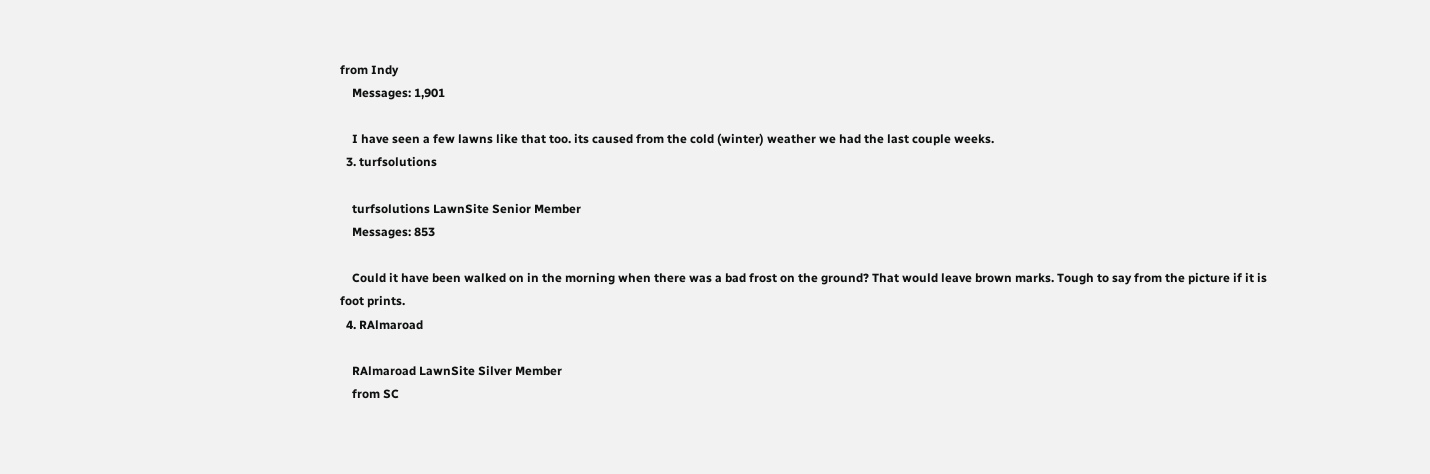from Indy
    Messages: 1,901

    I have seen a few lawns like that too. its caused from the cold (winter) weather we had the last couple weeks.
  3. turfsolutions

    turfsolutions LawnSite Senior Member
    Messages: 853

    Could it have been walked on in the morning when there was a bad frost on the ground? That would leave brown marks. Tough to say from the picture if it is foot prints.
  4. RAlmaroad

    RAlmaroad LawnSite Silver Member
    from SC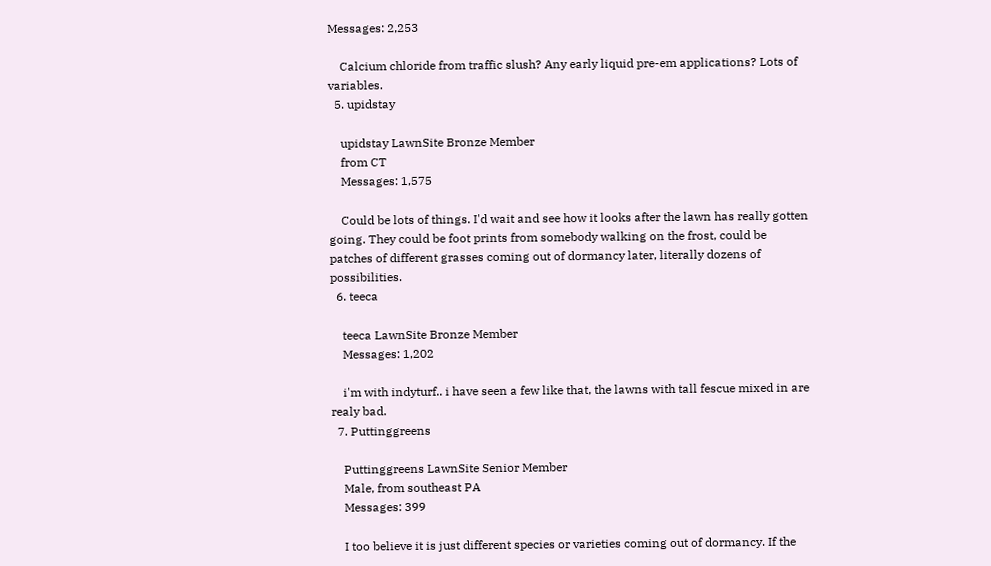Messages: 2,253

    Calcium chloride from traffic slush? Any early liquid pre-em applications? Lots of variables.
  5. upidstay

    upidstay LawnSite Bronze Member
    from CT
    Messages: 1,575

    Could be lots of things. I'd wait and see how it looks after the lawn has really gotten going. They could be foot prints from somebody walking on the frost, could be patches of different grasses coming out of dormancy later, literally dozens of possibilities.
  6. teeca

    teeca LawnSite Bronze Member
    Messages: 1,202

    i'm with indyturf.. i have seen a few like that, the lawns with tall fescue mixed in are realy bad.
  7. Puttinggreens

    Puttinggreens LawnSite Senior Member
    Male, from southeast PA
    Messages: 399

    I too believe it is just different species or varieties coming out of dormancy. If the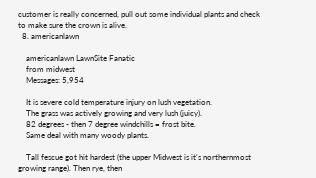customer is really concerned, pull out some individual plants and check to make sure the crown is alive.
  8. americanlawn

    americanlawn LawnSite Fanatic
    from midwest
    Messages: 5,954

    It is severe cold temperature injury on lush vegetation.
    The grass was actively growing and very lush (juicy).
    82 degrees - then 7 degree windchills = frost bite.
    Same deal with many woody plants.

    Tall fescue got hit hardest (the upper Midwest is it's northernmost growing range). Then rye, then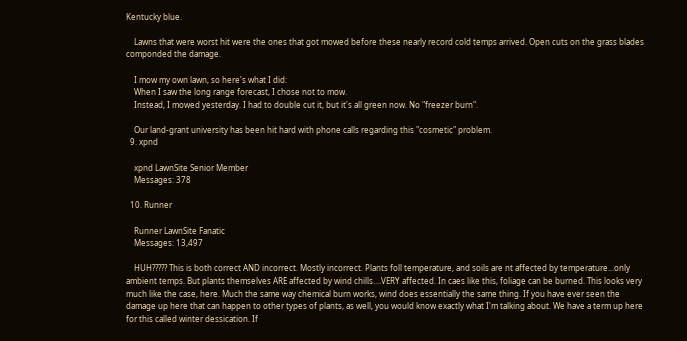Kentucky blue.

    Lawns that were worst hit were the ones that got mowed before these nearly record cold temps arrived. Open cuts on the grass blades componded the damage.

    I mow my own lawn, so here's what I did:
    When I saw the long range forecast, I chose not to mow.
    Instead, I mowed yesterday. I had to double cut it, but it's all green now. No "freezer burn".

    Our land-grant university has been hit hard with phone calls regarding this "cosmetic" problem.
  9. xpnd

    xpnd LawnSite Senior Member
    Messages: 378

  10. Runner

    Runner LawnSite Fanatic
    Messages: 13,497

    HUH????? This is both correct AND incorrect. Mostly incorrect. Plants foll temperature, and soils are nt affected by temperature...only ambient temps. But plants themselves ARE affected by wind chills....VERY affected. In caes like this, foliage can be burned. This looks very much like the case, here. Much the same way chemical burn works, wind does essentially the same thing. If you have ever seen the damage up here that can happen to other types of plants, as well, you would know exactly what I'm talking about. We have a term up here for this called winter dessication. If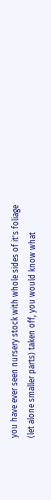you have ever seen nursery stock with whole sides of it's foliage (let alone smaller parts) taken off, you would know what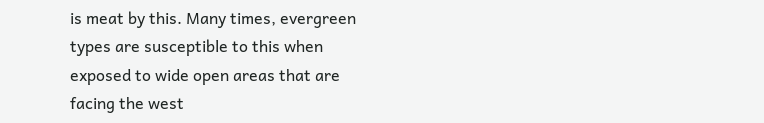is meat by this. Many times, evergreen types are susceptible to this when exposed to wide open areas that are facing the west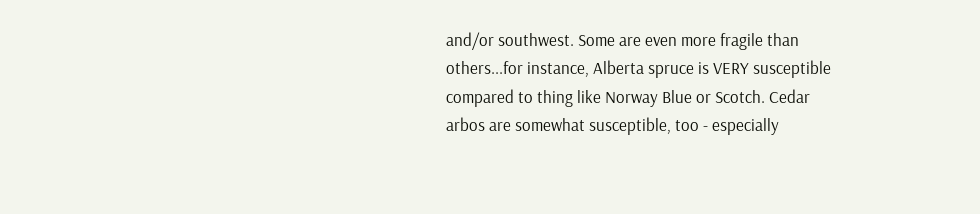and/or southwest. Some are even more fragile than others...for instance, Alberta spruce is VERY susceptible compared to thing like Norway Blue or Scotch. Cedar arbos are somewhat susceptible, too - especially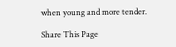when young and more tender.

Share This Page